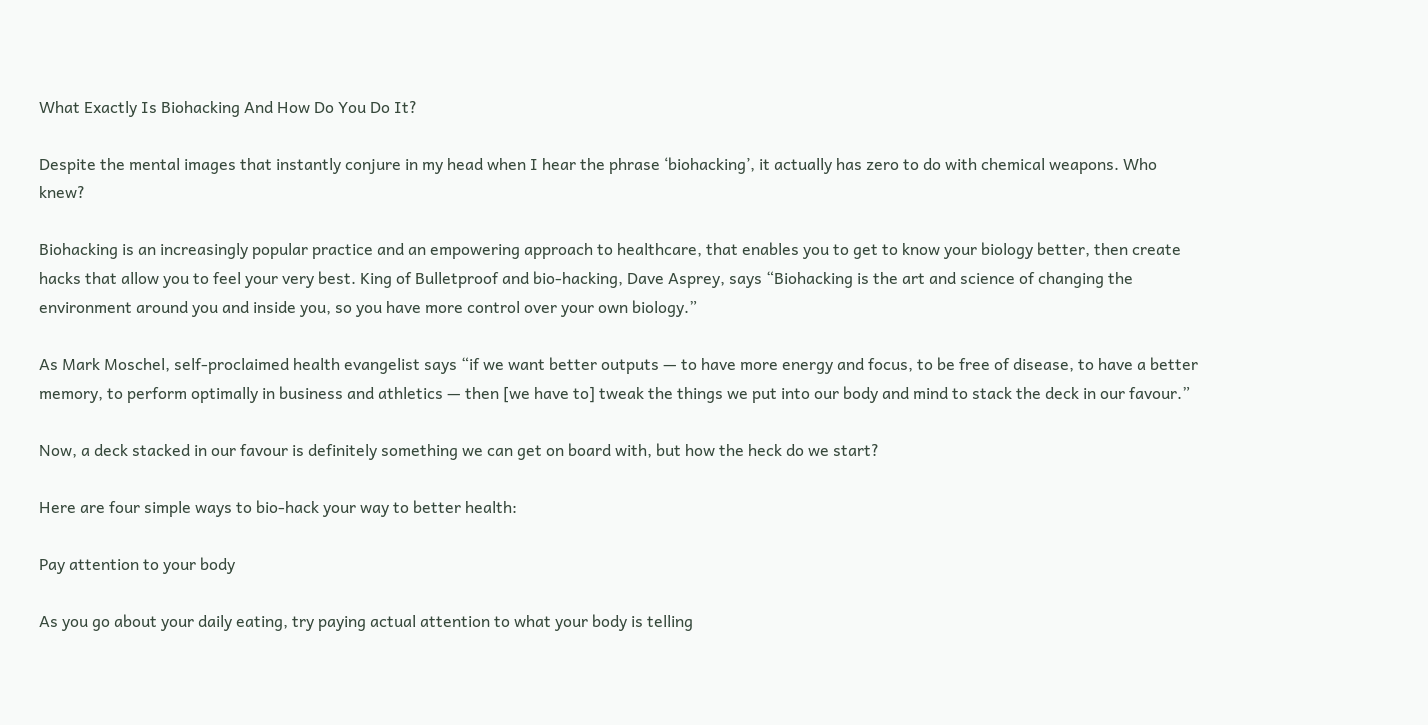What Exactly Is Biohacking And How Do You Do It?

Despite the mental images that instantly conjure in my head when I hear the phrase ‘biohacking’, it actually has zero to do with chemical weapons. Who knew?

Biohacking is an increasingly popular practice and an empowering approach to healthcare, that enables you to get to know your biology better, then create hacks that allow you to feel your very best. King of Bulletproof and bio-hacking, Dave Asprey, says “Biohacking is the art and science of changing the environment around you and inside you, so you have more control over your own biology.”

As Mark Moschel, self-proclaimed health evangelist says “if we want better outputs — to have more energy and focus, to be free of disease, to have a better memory, to perform optimally in business and athletics — then [we have to] tweak the things we put into our body and mind to stack the deck in our favour.”

Now, a deck stacked in our favour is definitely something we can get on board with, but how the heck do we start?

Here are four simple ways to bio-hack your way to better health:

Pay attention to your body

As you go about your daily eating, try paying actual attention to what your body is telling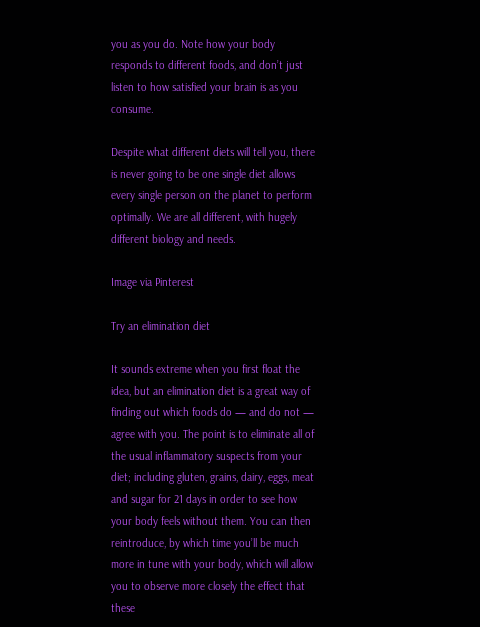you as you do. Note how your body responds to different foods, and don’t just listen to how satisfied your brain is as you consume.

Despite what different diets will tell you, there is never going to be one single diet allows every single person on the planet to perform optimally. We are all different, with hugely different biology and needs.

Image via Pinterest

Try an elimination diet

It sounds extreme when you first float the idea, but an elimination diet is a great way of finding out which foods do — and do not — agree with you. The point is to eliminate all of the usual inflammatory suspects from your diet; including gluten, grains, dairy, eggs, meat and sugar for 21 days in order to see how your body feels without them. You can then reintroduce, by which time you’ll be much more in tune with your body, which will allow you to observe more closely the effect that these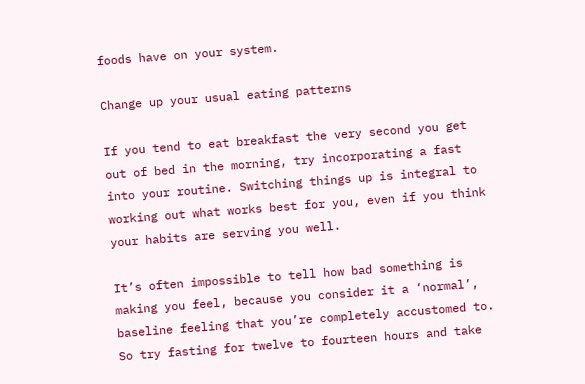foods have on your system.

Change up your usual eating patterns

If you tend to eat breakfast the very second you get out of bed in the morning, try incorporating a fast into your routine. Switching things up is integral to working out what works best for you, even if you think your habits are serving you well.

It’s often impossible to tell how bad something is making you feel, because you consider it a ‘normal’, baseline feeling that you’re completely accustomed to. So try fasting for twelve to fourteen hours and take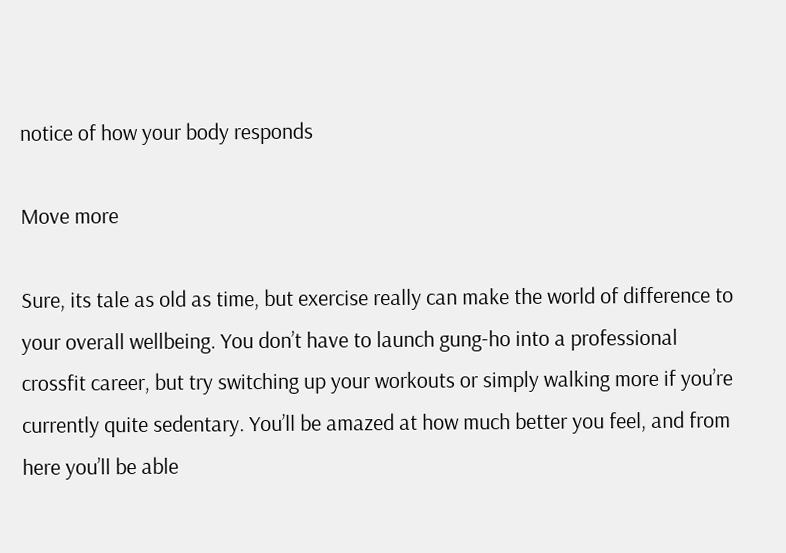notice of how your body responds

Move more

Sure, its tale as old as time, but exercise really can make the world of difference to your overall wellbeing. You don’t have to launch gung-ho into a professional crossfit career, but try switching up your workouts or simply walking more if you’re currently quite sedentary. You’ll be amazed at how much better you feel, and from here you’ll be able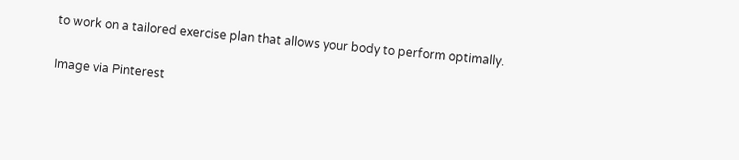to work on a tailored exercise plan that allows your body to perform optimally.

Image via Pinterest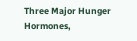Three Major Hunger Hormones,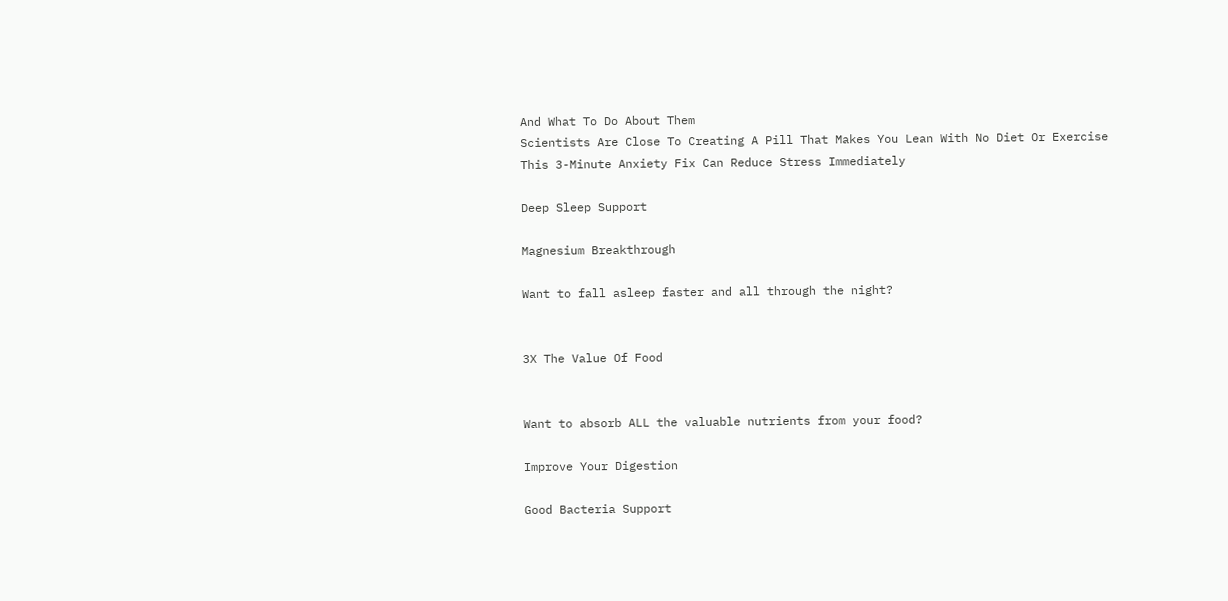And What To Do About Them
Scientists Are Close To Creating A Pill That Makes You Lean With No Diet Or Exercise
This 3-Minute Anxiety Fix Can Reduce Stress Immediately

Deep Sleep Support

Magnesium Breakthrough

Want to fall asleep faster and all through the night?


3X The Value Of Food


Want to absorb ALL the valuable nutrients from your food?

Improve Your Digestion

Good Bacteria Support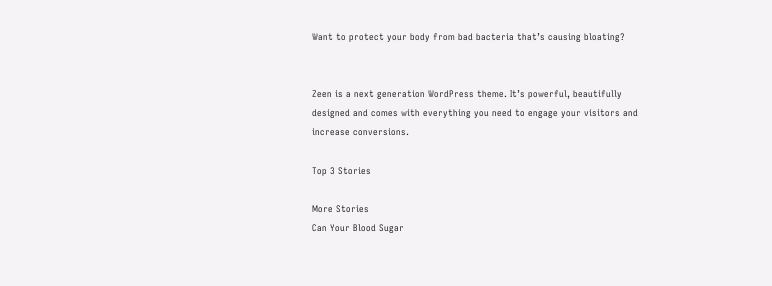Want to protect your body from bad bacteria that’s causing bloating?


Zeen is a next generation WordPress theme. It’s powerful, beautifully designed and comes with everything you need to engage your visitors and increase conversions.

Top 3 Stories

More Stories
Can Your Blood Sugar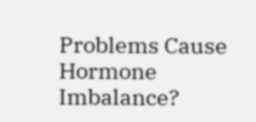Problems Cause Hormone Imbalance?